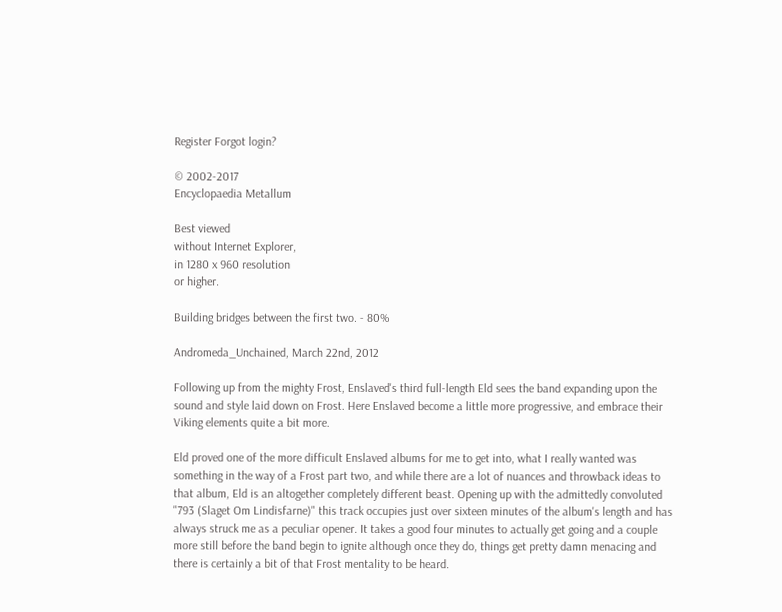Register Forgot login?

© 2002-2017
Encyclopaedia Metallum

Best viewed
without Internet Explorer,
in 1280 x 960 resolution
or higher.

Building bridges between the first two. - 80%

Andromeda_Unchained, March 22nd, 2012

Following up from the mighty Frost, Enslaved's third full-length Eld sees the band expanding upon the sound and style laid down on Frost. Here Enslaved become a little more progressive, and embrace their Viking elements quite a bit more.

Eld proved one of the more difficult Enslaved albums for me to get into, what I really wanted was something in the way of a Frost part two, and while there are a lot of nuances and throwback ideas to that album, Eld is an altogether completely different beast. Opening up with the admittedly convoluted "793 (Slaget Om Lindisfarne)" this track occupies just over sixteen minutes of the album's length and has always struck me as a peculiar opener. It takes a good four minutes to actually get going and a couple more still before the band begin to ignite although once they do, things get pretty damn menacing and there is certainly a bit of that Frost mentality to be heard.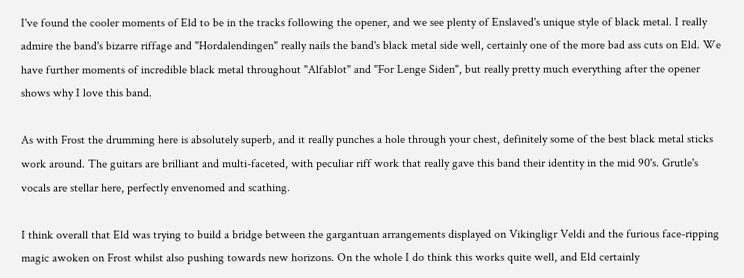I've found the cooler moments of Eld to be in the tracks following the opener, and we see plenty of Enslaved's unique style of black metal. I really admire the band's bizarre riffage and "Hordalendingen" really nails the band's black metal side well, certainly one of the more bad ass cuts on Eld. We have further moments of incredible black metal throughout "Alfablot" and "For Lenge Siden", but really pretty much everything after the opener shows why I love this band.

As with Frost the drumming here is absolutely superb, and it really punches a hole through your chest, definitely some of the best black metal sticks work around. The guitars are brilliant and multi-faceted, with peculiar riff work that really gave this band their identity in the mid 90's. Grutle's vocals are stellar here, perfectly envenomed and scathing.

I think overall that Eld was trying to build a bridge between the gargantuan arrangements displayed on Vikingligr Veldi and the furious face-ripping magic awoken on Frost whilst also pushing towards new horizons. On the whole I do think this works quite well, and Eld certainly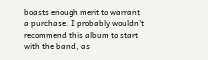boasts enough merit to warrant a purchase. I probably wouldn't recommend this album to start with the band, as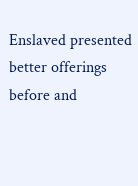Enslaved presented better offerings before and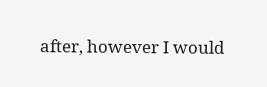after, however I would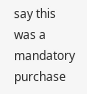say this was a mandatory purchase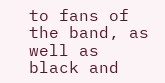to fans of the band, as well as black and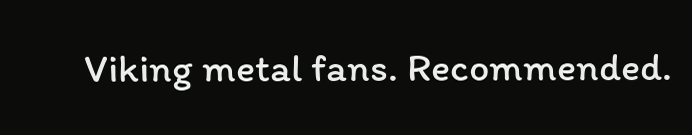Viking metal fans. Recommended.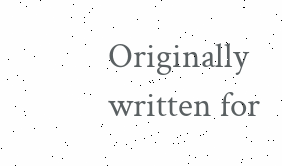Originally written for